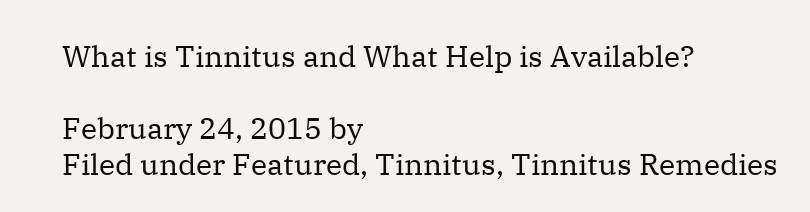What is Tinnitus and What Help is Available?

February 24, 2015 by
Filed under Featured, Tinnitus, Tinnitus Remedies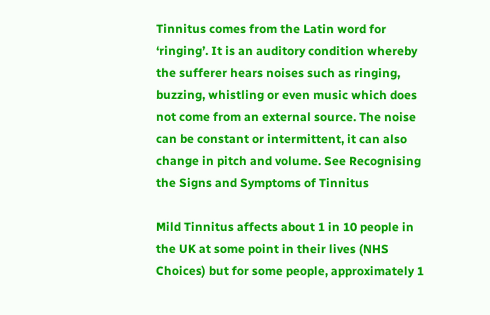Tinnitus comes from the Latin word for ‘ringing’. It is an auditory condition whereby the sufferer hears noises such as ringing, buzzing, whistling or even music which does not come from an external source. The noise can be constant or intermittent, it can also change in pitch and volume. See Recognising the Signs and Symptoms of Tinnitus

Mild Tinnitus affects about 1 in 10 people in the UK at some point in their lives (NHS Choices) but for some people, approximately 1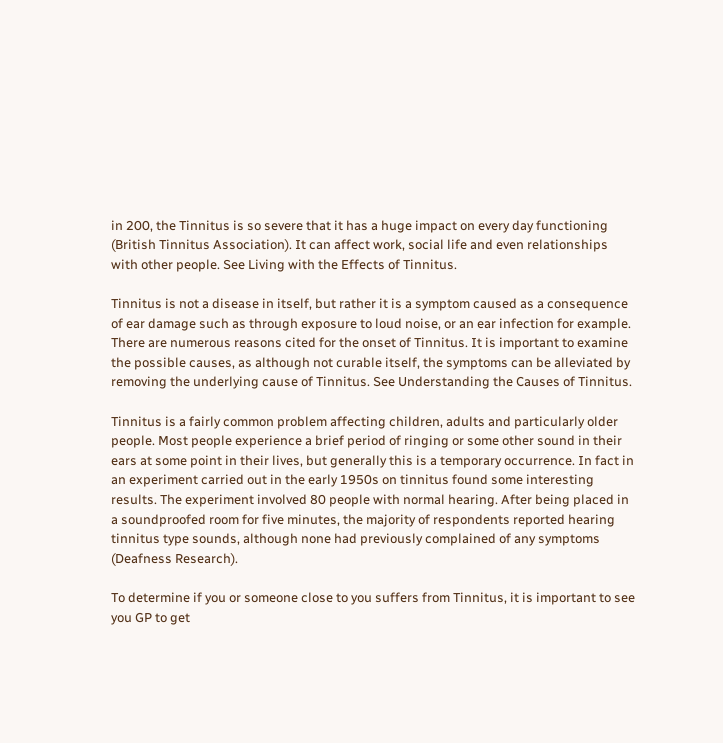in 200, the Tinnitus is so severe that it has a huge impact on every day functioning (British Tinnitus Association). It can affect work, social life and even relationships with other people. See Living with the Effects of Tinnitus.

Tinnitus is not a disease in itself, but rather it is a symptom caused as a consequence of ear damage such as through exposure to loud noise, or an ear infection for example. There are numerous reasons cited for the onset of Tinnitus. It is important to examine the possible causes, as although not curable itself, the symptoms can be alleviated by removing the underlying cause of Tinnitus. See Understanding the Causes of Tinnitus.

Tinnitus is a fairly common problem affecting children, adults and particularly older people. Most people experience a brief period of ringing or some other sound in their ears at some point in their lives, but generally this is a temporary occurrence. In fact in an experiment carried out in the early 1950s on tinnitus found some interesting results. The experiment involved 80 people with normal hearing. After being placed in a soundproofed room for five minutes, the majority of respondents reported hearing tinnitus type sounds, although none had previously complained of any symptoms (Deafness Research).

To determine if you or someone close to you suffers from Tinnitus, it is important to see you GP to get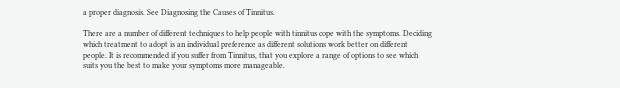a proper diagnosis. See Diagnosing the Causes of Tinnitus.

There are a number of different techniques to help people with tinnitus cope with the symptoms. Deciding which treatment to adopt is an individual preference as different solutions work better on different people. It is recommended if you suffer from Tinnitus, that you explore a range of options to see which suits you the best to make your symptoms more manageable.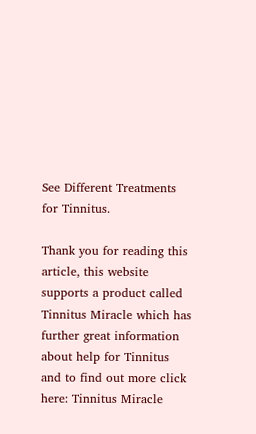See Different Treatments for Tinnitus.

Thank you for reading this article, this website supports a product called Tinnitus Miracle which has further great information about help for Tinnitus and to find out more click here: Tinnitus Miracle